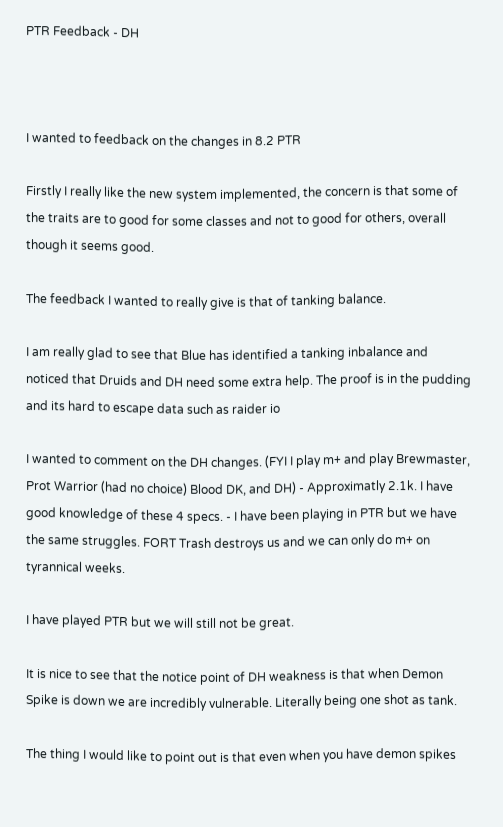PTR Feedback - DH



I wanted to feedback on the changes in 8.2 PTR

Firstly I really like the new system implemented, the concern is that some of the traits are to good for some classes and not to good for others, overall though it seems good.

The feedback I wanted to really give is that of tanking balance.

I am really glad to see that Blue has identified a tanking inbalance and noticed that Druids and DH need some extra help. The proof is in the pudding and its hard to escape data such as raider io

I wanted to comment on the DH changes. (FYI I play m+ and play Brewmaster, Prot Warrior (had no choice) Blood DK, and DH) - Approximatly 2.1k. I have good knowledge of these 4 specs. - I have been playing in PTR but we have the same struggles. FORT Trash destroys us and we can only do m+ on tyrannical weeks.

I have played PTR but we will still not be great.

It is nice to see that the notice point of DH weakness is that when Demon Spike is down we are incredibly vulnerable. Literally being one shot as tank.

The thing I would like to point out is that even when you have demon spikes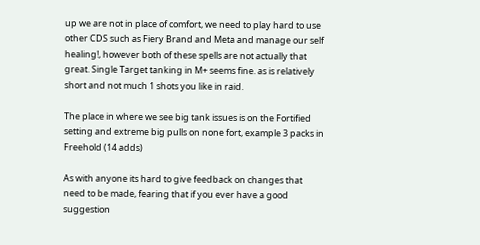up we are not in place of comfort, we need to play hard to use other CDS such as Fiery Brand and Meta and manage our self healing!, however both of these spells are not actually that great. Single Target tanking in M+ seems fine. as is relatively short and not much 1 shots you like in raid.

The place in where we see big tank issues is on the Fortified setting and extreme big pulls on none fort, example 3 packs in Freehold (14 adds)

As with anyone its hard to give feedback on changes that need to be made, fearing that if you ever have a good suggestion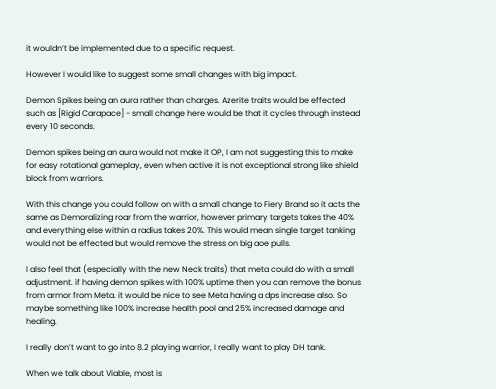it wouldn’t be implemented due to a specific request.

However I would like to suggest some small changes with big impact.

Demon Spikes being an aura rather than charges. Azerite traits would be effected such as [Rigid Carapace] - small change here would be that it cycles through instead every 10 seconds.

Demon spikes being an aura would not make it OP, I am not suggesting this to make for easy rotational gameplay, even when active it is not exceptional strong like shield block from warriors.

With this change you could follow on with a small change to Fiery Brand so it acts the same as Demoralizing roar from the warrior, however primary targets takes the 40% and everything else within a radius takes 20%. This would mean single target tanking would not be effected but would remove the stress on big aoe pulls.

I also feel that (especially with the new Neck traits) that meta could do with a small adjustment. if having demon spikes with 100% uptime then you can remove the bonus from armor from Meta. it would be nice to see Meta having a dps increase also. So maybe something like 100% increase health pool and 25% increased damage and healing.

I really don’t want to go into 8.2 playing warrior, I really want to play DH tank.

When we talk about Viable, most is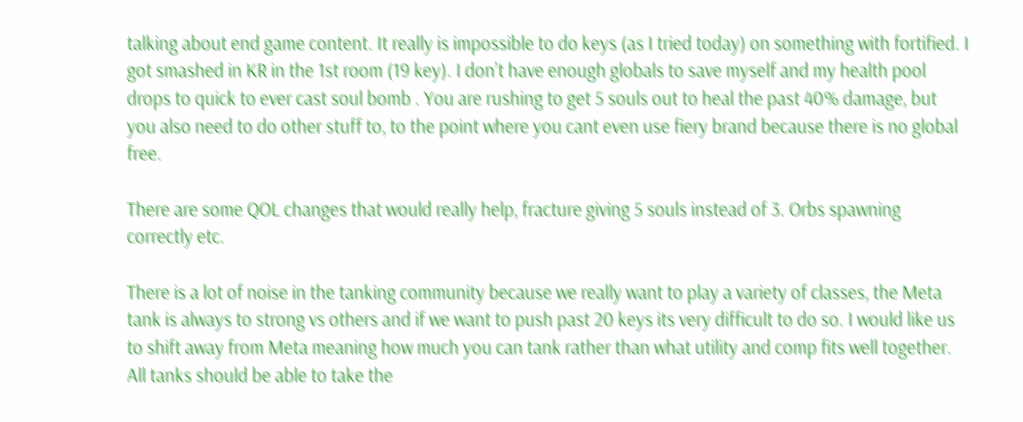talking about end game content. It really is impossible to do keys (as I tried today) on something with fortified. I got smashed in KR in the 1st room (19 key). I don’t have enough globals to save myself and my health pool drops to quick to ever cast soul bomb . You are rushing to get 5 souls out to heal the past 40% damage, but you also need to do other stuff to, to the point where you cant even use fiery brand because there is no global free.

There are some QOL changes that would really help, fracture giving 5 souls instead of 3. Orbs spawning correctly etc.

There is a lot of noise in the tanking community because we really want to play a variety of classes, the Meta tank is always to strong vs others and if we want to push past 20 keys its very difficult to do so. I would like us to shift away from Meta meaning how much you can tank rather than what utility and comp fits well together. All tanks should be able to take the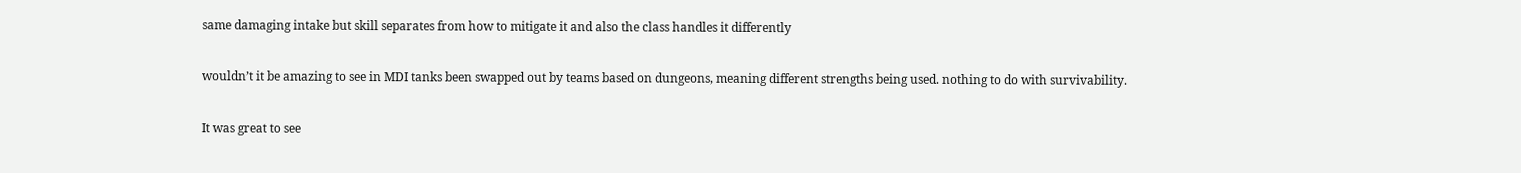same damaging intake but skill separates from how to mitigate it and also the class handles it differently

wouldn’t it be amazing to see in MDI tanks been swapped out by teams based on dungeons, meaning different strengths being used. nothing to do with survivability.

It was great to see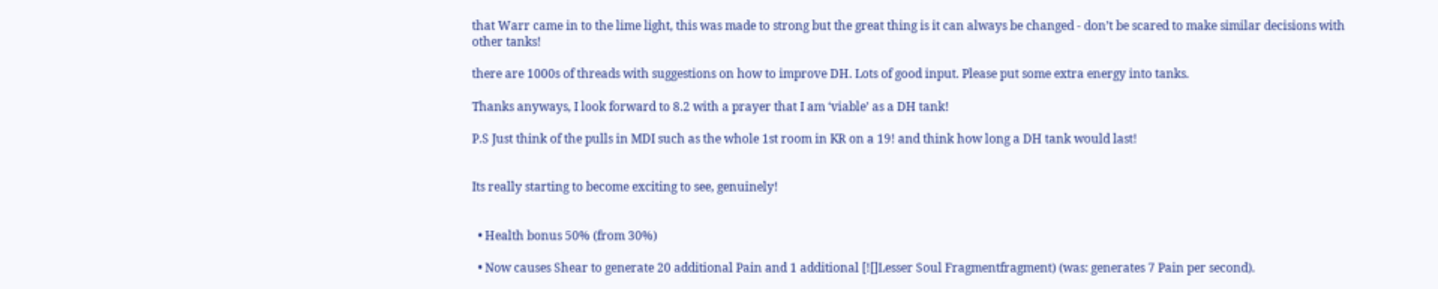that Warr came in to the lime light, this was made to strong but the great thing is it can always be changed - don’t be scared to make similar decisions with other tanks!

there are 1000s of threads with suggestions on how to improve DH. Lots of good input. Please put some extra energy into tanks.

Thanks anyways, I look forward to 8.2 with a prayer that I am ‘viable’ as a DH tank!

P.S Just think of the pulls in MDI such as the whole 1st room in KR on a 19! and think how long a DH tank would last!


Its really starting to become exciting to see, genuinely!


  • Health bonus 50% (from 30%)

  • Now causes Shear to generate 20 additional Pain and 1 additional [![]Lesser Soul Fragmentfragment) (was: generates 7 Pain per second).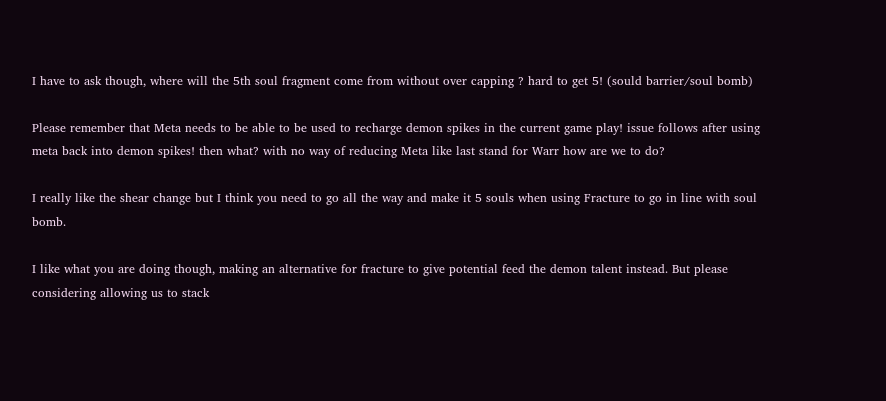I have to ask though, where will the 5th soul fragment come from without over capping ? hard to get 5! (sould barrier/soul bomb)

Please remember that Meta needs to be able to be used to recharge demon spikes in the current game play! issue follows after using meta back into demon spikes! then what? with no way of reducing Meta like last stand for Warr how are we to do?

I really like the shear change but I think you need to go all the way and make it 5 souls when using Fracture to go in line with soul bomb.

I like what you are doing though, making an alternative for fracture to give potential feed the demon talent instead. But please considering allowing us to stack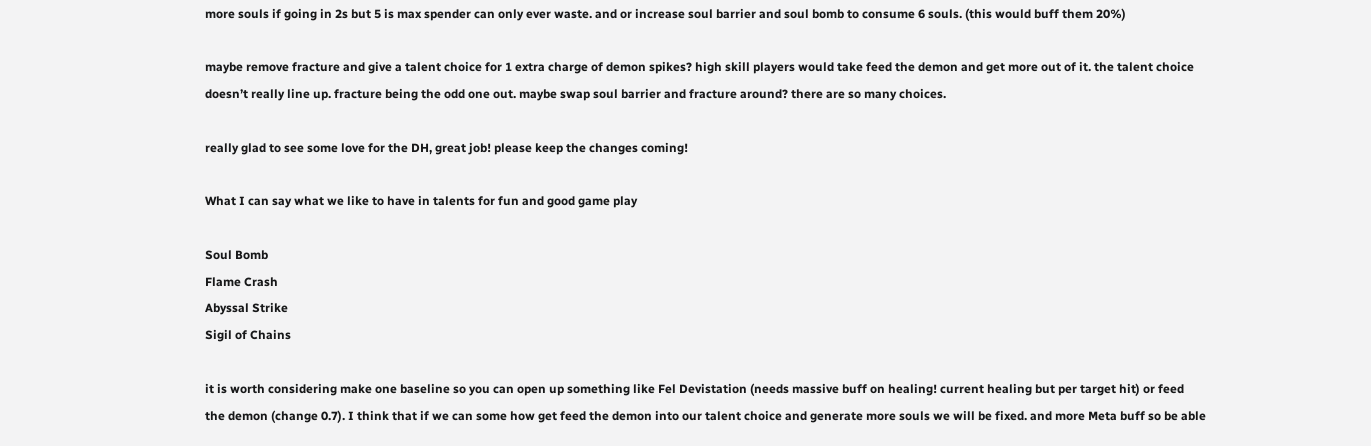more souls if going in 2s but 5 is max spender can only ever waste. and or increase soul barrier and soul bomb to consume 6 souls. (this would buff them 20%)

maybe remove fracture and give a talent choice for 1 extra charge of demon spikes? high skill players would take feed the demon and get more out of it. the talent choice doesn’t really line up. fracture being the odd one out. maybe swap soul barrier and fracture around? there are so many choices.

really glad to see some love for the DH, great job! please keep the changes coming!

What I can say what we like to have in talents for fun and good game play

Soul Bomb
Flame Crash
Abyssal Strike
Sigil of Chains

it is worth considering make one baseline so you can open up something like Fel Devistation (needs massive buff on healing! current healing but per target hit) or feed the demon (change 0.7). I think that if we can some how get feed the demon into our talent choice and generate more souls we will be fixed. and more Meta buff so be able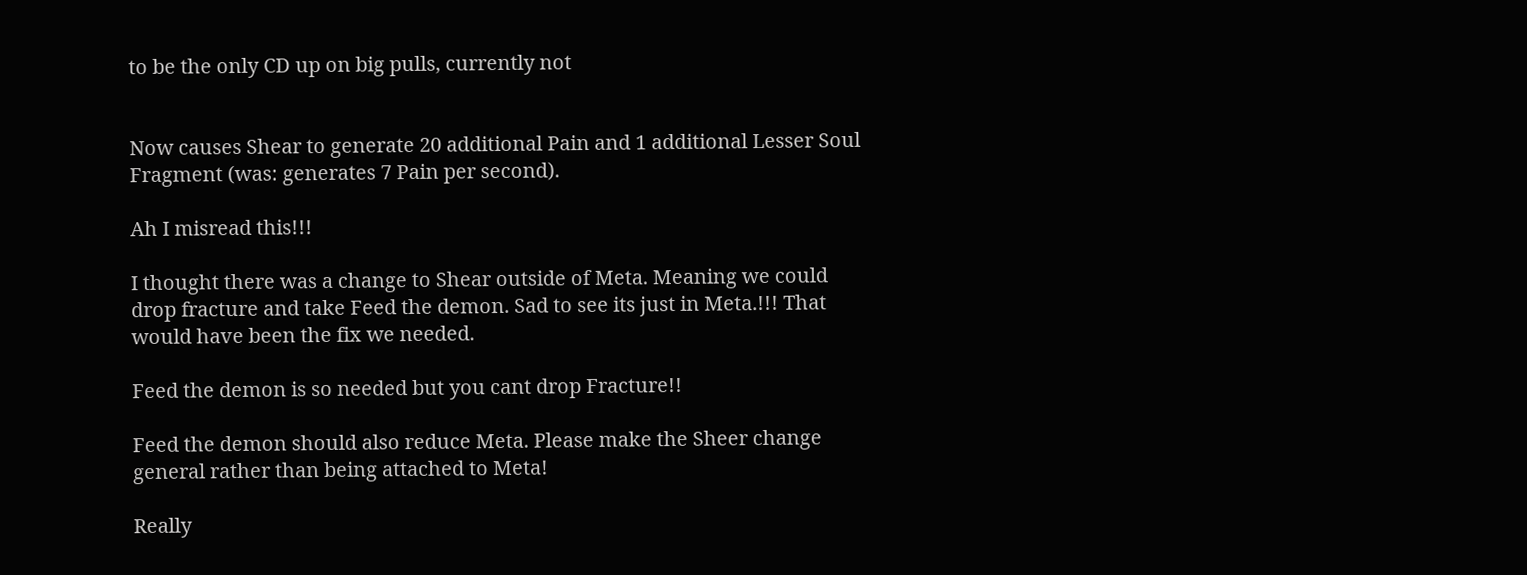to be the only CD up on big pulls, currently not


Now causes Shear to generate 20 additional Pain and 1 additional Lesser Soul Fragment (was: generates 7 Pain per second).

Ah I misread this!!!

I thought there was a change to Shear outside of Meta. Meaning we could drop fracture and take Feed the demon. Sad to see its just in Meta.!!! That would have been the fix we needed.

Feed the demon is so needed but you cant drop Fracture!!

Feed the demon should also reduce Meta. Please make the Sheer change general rather than being attached to Meta!

Really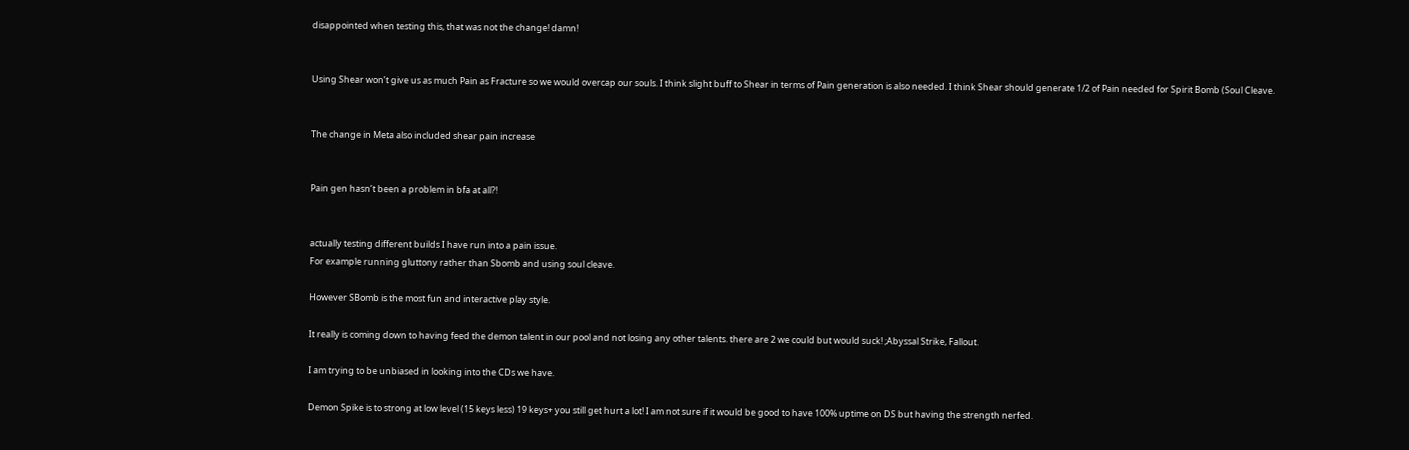disappointed when testing this, that was not the change! damn!


Using Shear won’t give us as much Pain as Fracture so we would overcap our souls. I think slight buff to Shear in terms of Pain generation is also needed. I think Shear should generate 1/2 of Pain needed for Spirit Bomb (Soul Cleave.


The change in Meta also included shear pain increase


Pain gen hasn’t been a problem in bfa at all?!


actually testing different builds I have run into a pain issue.
For example running gluttony rather than Sbomb and using soul cleave.

However SBomb is the most fun and interactive play style.

It really is coming down to having feed the demon talent in our pool and not losing any other talents. there are 2 we could but would suck! ;Abyssal Strike, Fallout.

I am trying to be unbiased in looking into the CDs we have.

Demon Spike is to strong at low level (15 keys less) 19 keys+ you still get hurt a lot! I am not sure if it would be good to have 100% uptime on DS but having the strength nerfed.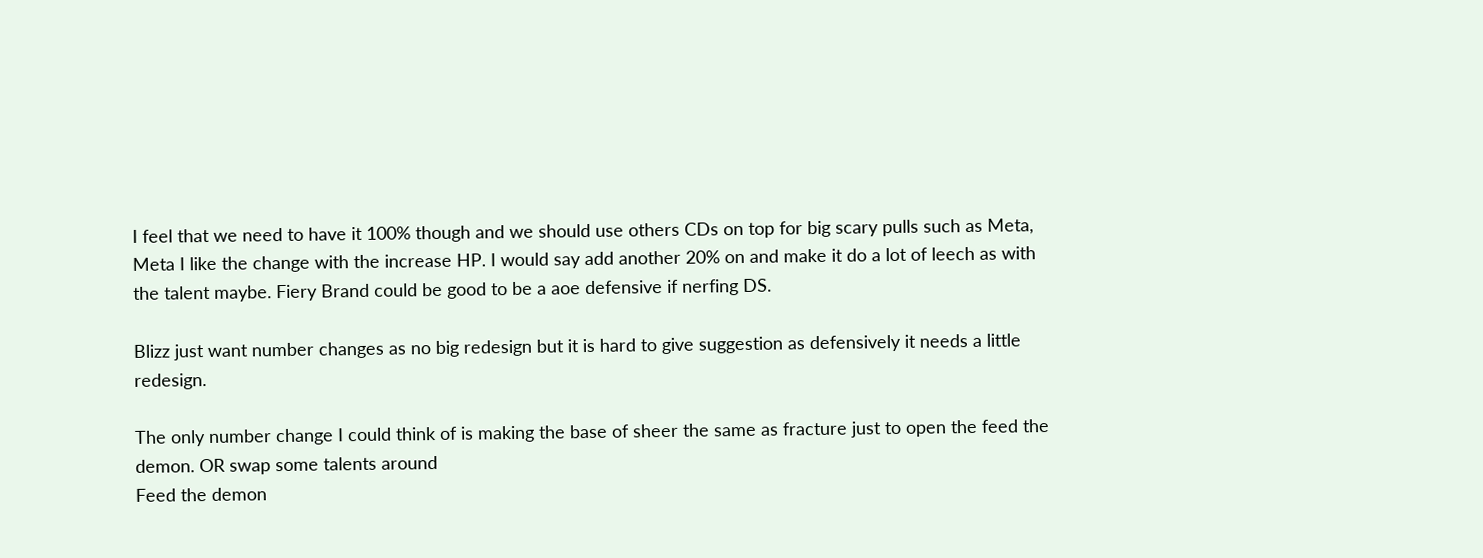I feel that we need to have it 100% though and we should use others CDs on top for big scary pulls such as Meta, Meta I like the change with the increase HP. I would say add another 20% on and make it do a lot of leech as with the talent maybe. Fiery Brand could be good to be a aoe defensive if nerfing DS.

Blizz just want number changes as no big redesign but it is hard to give suggestion as defensively it needs a little redesign.

The only number change I could think of is making the base of sheer the same as fracture just to open the feed the demon. OR swap some talents around
Feed the demon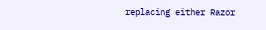replacing either Razor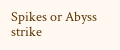Spikes or Abyss strike